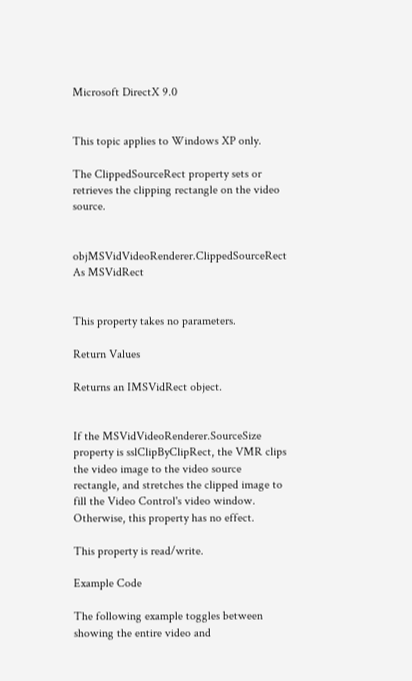Microsoft DirectX 9.0


This topic applies to Windows XP only.

The ClippedSourceRect property sets or retrieves the clipping rectangle on the video source.


objMSVidVideoRenderer.ClippedSourceRect As MSVidRect


This property takes no parameters.

Return Values

Returns an IMSVidRect object.


If the MSVidVideoRenderer.SourceSize property is sslClipByClipRect, the VMR clips the video image to the video source rectangle, and stretches the clipped image to fill the Video Control's video window. Otherwise, this property has no effect.

This property is read/write.

Example Code

The following example toggles between showing the entire video and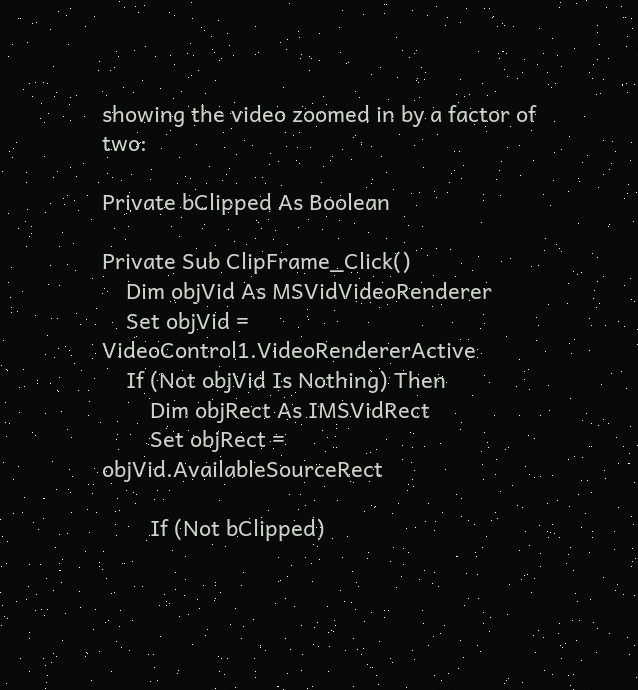showing the video zoomed in by a factor of two:

Private bClipped As Boolean

Private Sub ClipFrame_Click()
    Dim objVid As MSVidVideoRenderer
    Set objVid = VideoControl1.VideoRendererActive
    If (Not objVid Is Nothing) Then
        Dim objRect As IMSVidRect
        Set objRect = objVid.AvailableSourceRect

        If (Not bClipped)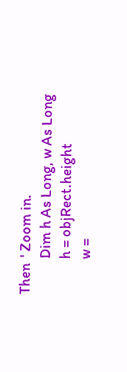Then  ' Zoom in.
            Dim h As Long, w As Long
            h = objRect.height
            w =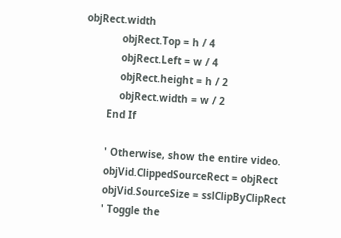objRect.width
            objRect.Top = h / 4
            objRect.Left = w / 4
            objRect.height = h / 2
            objRect.width = w / 2
        End If

        ' Otherwise, show the entire video.
        objVid.ClippedSourceRect = objRect
        objVid.SourceSize = sslClipByClipRect
        ' Toggle the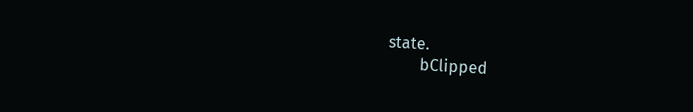state.
        bClipped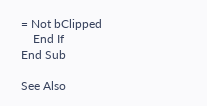= Not bClipped
    End If
End Sub

See Also